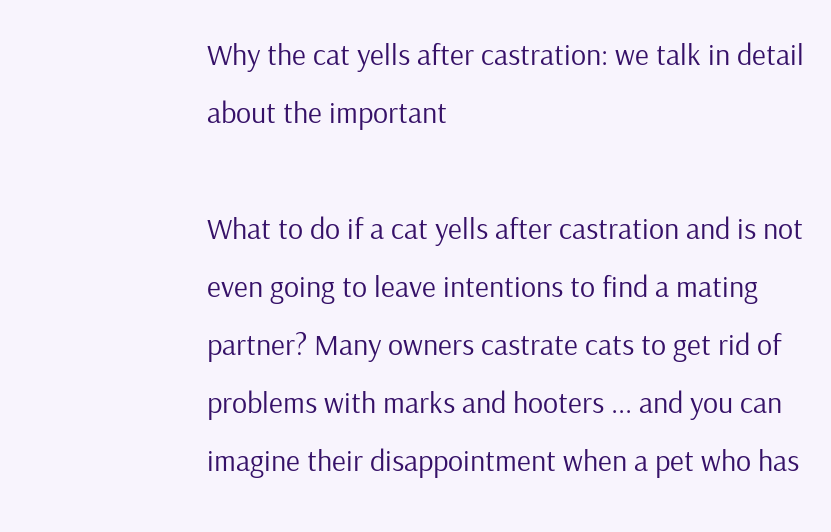Why the cat yells after castration: we talk in detail about the important

What to do if a cat yells after castration and is not even going to leave intentions to find a mating partner? Many owners castrate cats to get rid of problems with marks and hooters ... and you can imagine their disappointment when a pet who has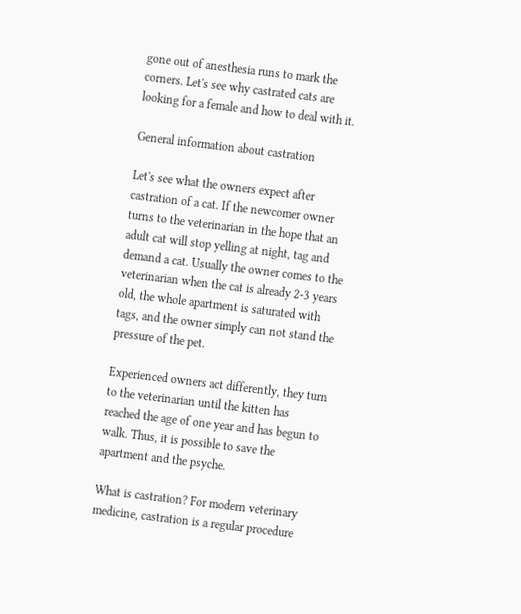gone out of anesthesia runs to mark the corners. Let's see why castrated cats are looking for a female and how to deal with it.

General information about castration

Let's see what the owners expect after castration of a cat. If the newcomer owner turns to the veterinarian in the hope that an adult cat will stop yelling at night, tag and demand a cat. Usually the owner comes to the veterinarian when the cat is already 2-3 years old, the whole apartment is saturated with tags, and the owner simply can not stand the pressure of the pet.

Experienced owners act differently, they turn to the veterinarian until the kitten has reached the age of one year and has begun to walk. Thus, it is possible to save the apartment and the psyche.

What is castration? For modern veterinary medicine, castration is a regular procedure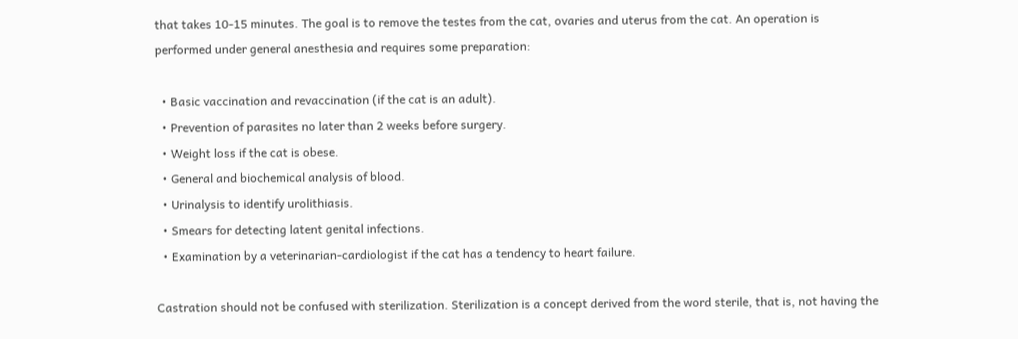that takes 10-15 minutes. The goal is to remove the testes from the cat, ovaries and uterus from the cat. An operation is performed under general anesthesia and requires some preparation:

  • Basic vaccination and revaccination (if the cat is an adult).
  • Prevention of parasites no later than 2 weeks before surgery.
  • Weight loss if the cat is obese.
  • General and biochemical analysis of blood.
  • Urinalysis to identify urolithiasis.
  • Smears for detecting latent genital infections.
  • Examination by a veterinarian-cardiologist if the cat has a tendency to heart failure.

Castration should not be confused with sterilization. Sterilization is a concept derived from the word sterile, that is, not having the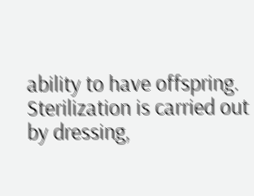ability to have offspring. Sterilization is carried out by dressing,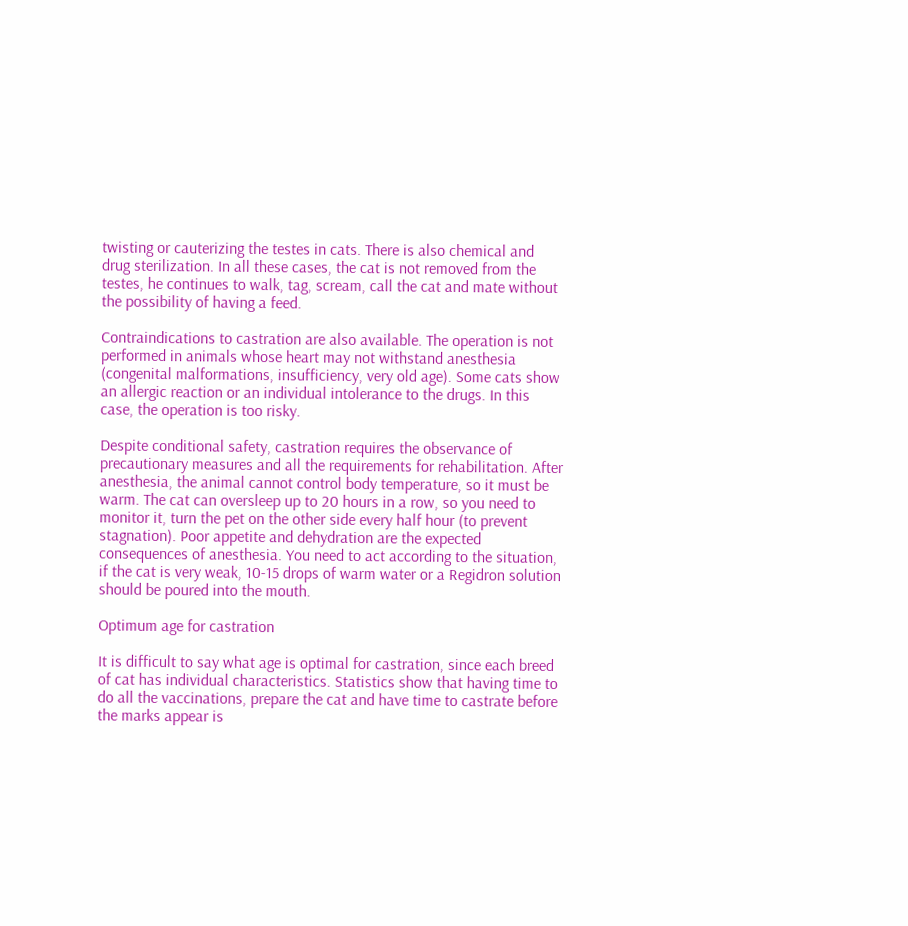twisting or cauterizing the testes in cats. There is also chemical and drug sterilization. In all these cases, the cat is not removed from the testes, he continues to walk, tag, scream, call the cat and mate without the possibility of having a feed.

Contraindications to castration are also available. The operation is not performed in animals whose heart may not withstand anesthesia (congenital malformations, insufficiency, very old age). Some cats show an allergic reaction or an individual intolerance to the drugs. In this case, the operation is too risky.

Despite conditional safety, castration requires the observance of precautionary measures and all the requirements for rehabilitation. After anesthesia, the animal cannot control body temperature, so it must be warm. The cat can oversleep up to 20 hours in a row, so you need to monitor it, turn the pet on the other side every half hour (to prevent stagnation). Poor appetite and dehydration are the expected consequences of anesthesia. You need to act according to the situation, if the cat is very weak, 10-15 drops of warm water or a Regidron solution should be poured into the mouth.

Optimum age for castration

It is difficult to say what age is optimal for castration, since each breed of cat has individual characteristics. Statistics show that having time to do all the vaccinations, prepare the cat and have time to castrate before the marks appear is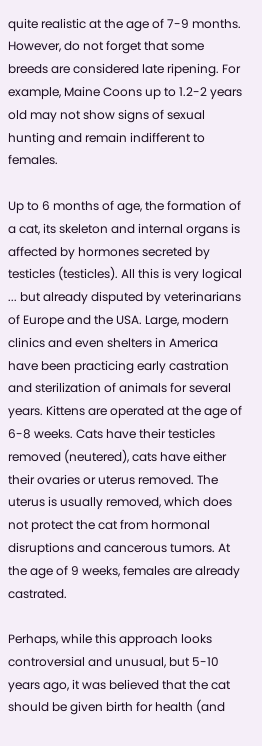quite realistic at the age of 7-9 months. However, do not forget that some breeds are considered late ripening. For example, Maine Coons up to 1.2-2 years old may not show signs of sexual hunting and remain indifferent to females.

Up to 6 months of age, the formation of a cat, its skeleton and internal organs is affected by hormones secreted by testicles (testicles). All this is very logical ... but already disputed by veterinarians of Europe and the USA. Large, modern clinics and even shelters in America have been practicing early castration and sterilization of animals for several years. Kittens are operated at the age of 6-8 weeks. Cats have their testicles removed (neutered), cats have either their ovaries or uterus removed. The uterus is usually removed, which does not protect the cat from hormonal disruptions and cancerous tumors. At the age of 9 weeks, females are already castrated.

Perhaps, while this approach looks controversial and unusual, but 5-10 years ago, it was believed that the cat should be given birth for health (and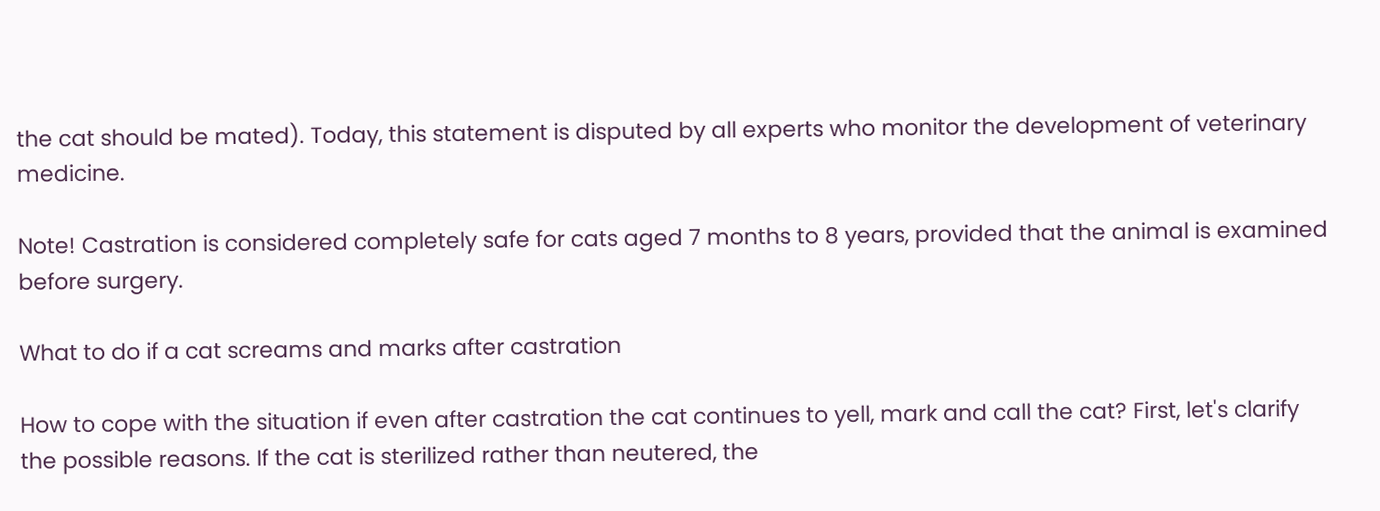the cat should be mated). Today, this statement is disputed by all experts who monitor the development of veterinary medicine.

Note! Castration is considered completely safe for cats aged 7 months to 8 years, provided that the animal is examined before surgery.

What to do if a cat screams and marks after castration

How to cope with the situation if even after castration the cat continues to yell, mark and call the cat? First, let's clarify the possible reasons. If the cat is sterilized rather than neutered, the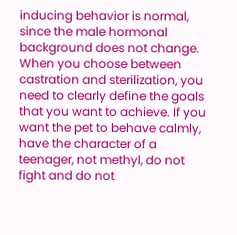inducing behavior is normal, since the male hormonal background does not change. When you choose between castration and sterilization, you need to clearly define the goals that you want to achieve. If you want the pet to behave calmly, have the character of a teenager, not methyl, do not fight and do not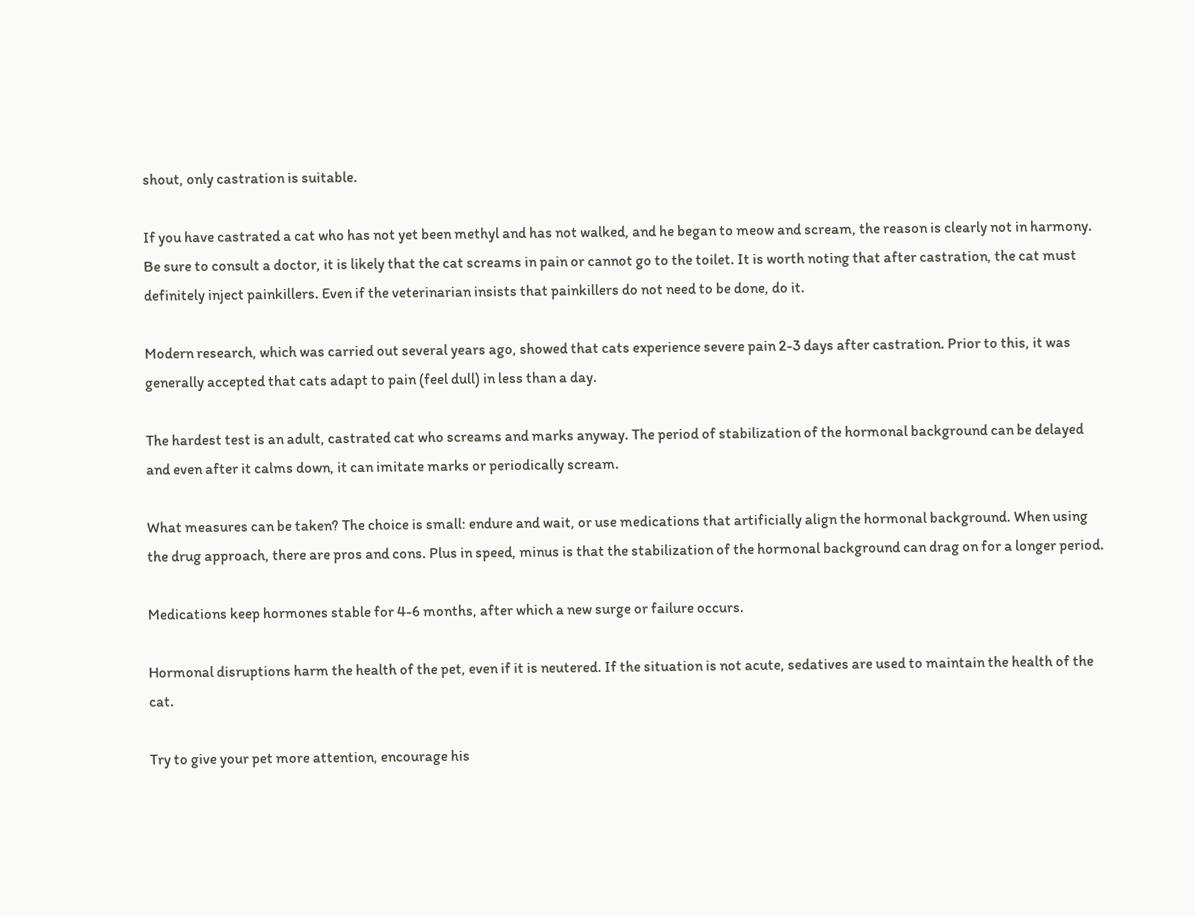shout, only castration is suitable.

If you have castrated a cat who has not yet been methyl and has not walked, and he began to meow and scream, the reason is clearly not in harmony. Be sure to consult a doctor, it is likely that the cat screams in pain or cannot go to the toilet. It is worth noting that after castration, the cat must definitely inject painkillers. Even if the veterinarian insists that painkillers do not need to be done, do it.

Modern research, which was carried out several years ago, showed that cats experience severe pain 2-3 days after castration. Prior to this, it was generally accepted that cats adapt to pain (feel dull) in less than a day.

The hardest test is an adult, castrated cat who screams and marks anyway. The period of stabilization of the hormonal background can be delayed and even after it calms down, it can imitate marks or periodically scream.

What measures can be taken? The choice is small: endure and wait, or use medications that artificially align the hormonal background. When using the drug approach, there are pros and cons. Plus in speed, minus is that the stabilization of the hormonal background can drag on for a longer period.

Medications keep hormones stable for 4-6 months, after which a new surge or failure occurs.

Hormonal disruptions harm the health of the pet, even if it is neutered. If the situation is not acute, sedatives are used to maintain the health of the cat.

Try to give your pet more attention, encourage his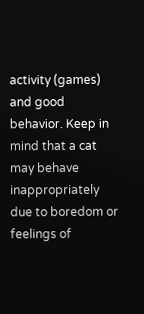activity (games) and good behavior. Keep in mind that a cat may behave inappropriately due to boredom or feelings of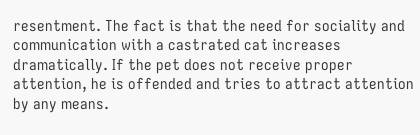resentment. The fact is that the need for sociality and communication with a castrated cat increases dramatically. If the pet does not receive proper attention, he is offended and tries to attract attention by any means.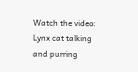Watch the video: Lynx cat talking and purring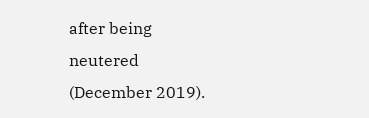after being neutered (December 2019).